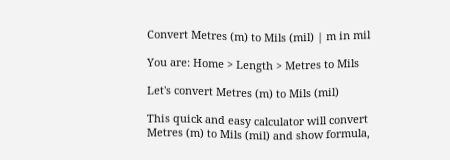Convert Metres (m) to Mils (mil) | m in mil

You are: Home > Length > Metres to Mils

Let's convert Metres (m) to Mils (mil)

This quick and easy calculator will convert Metres (m) to Mils (mil) and show formula,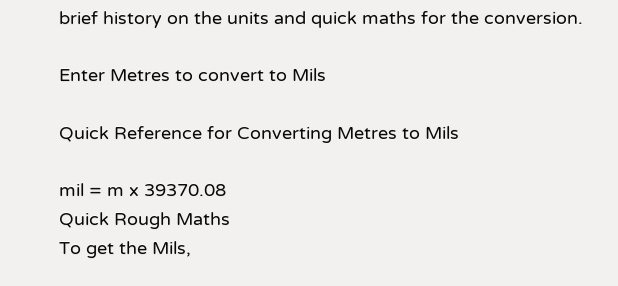brief history on the units and quick maths for the conversion.

Enter Metres to convert to Mils

Quick Reference for Converting Metres to Mils

mil = m x 39370.08
Quick Rough Maths
To get the Mils,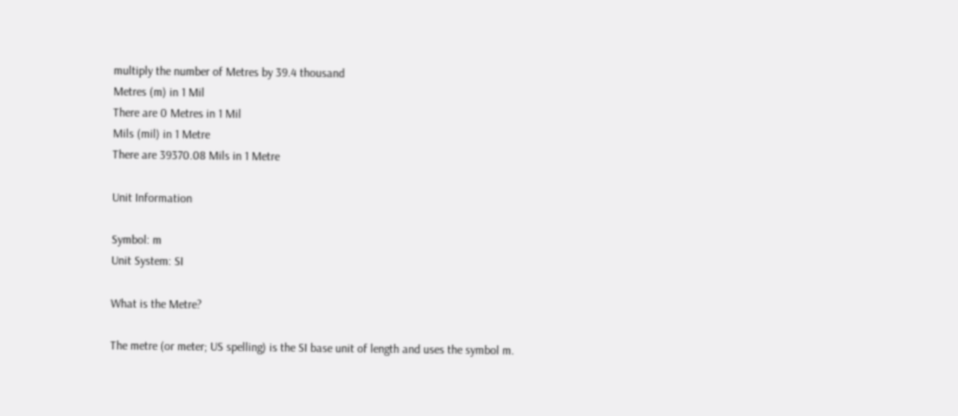multiply the number of Metres by 39.4 thousand
Metres (m) in 1 Mil
There are 0 Metres in 1 Mil
Mils (mil) in 1 Metre
There are 39370.08 Mils in 1 Metre

Unit Information

Symbol: m
Unit System: SI

What is the Metre?

The metre (or meter; US spelling) is the SI base unit of length and uses the symbol m.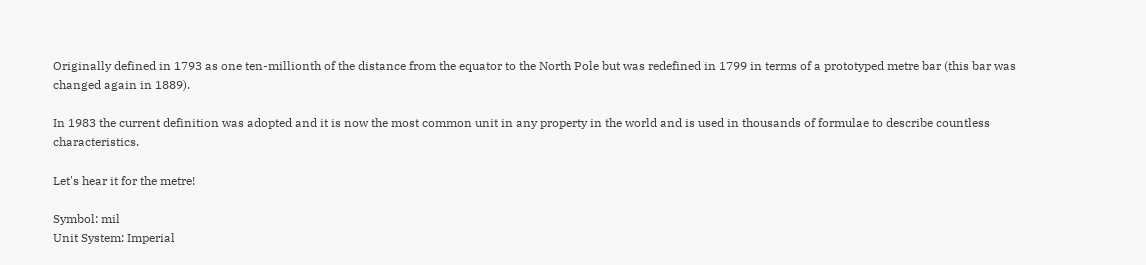Originally defined in 1793 as one ten-millionth of the distance from the equator to the North Pole but was redefined in 1799 in terms of a prototyped metre bar (this bar was changed again in 1889).

In 1983 the current definition was adopted and it is now the most common unit in any property in the world and is used in thousands of formulae to describe countless characteristics.

Let's hear it for the metre!

Symbol: mil
Unit System: Imperial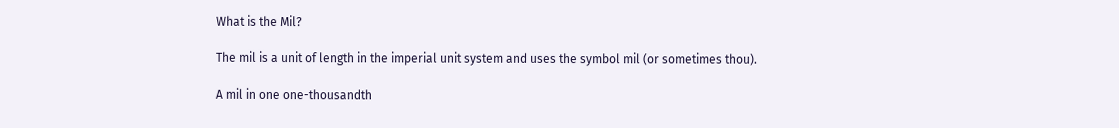What is the Mil?

The mil is a unit of length in the imperial unit system and uses the symbol mil (or sometimes thou).

A mil in one one-thousandth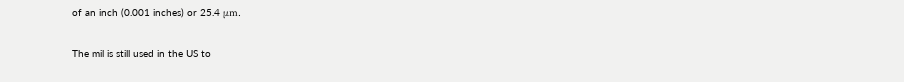of an inch (0.001 inches) or 25.4 μm.

The mil is still used in the US to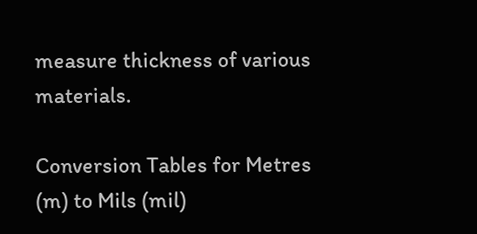measure thickness of various materials.

Conversion Tables for Metres (m) to Mils (mil)